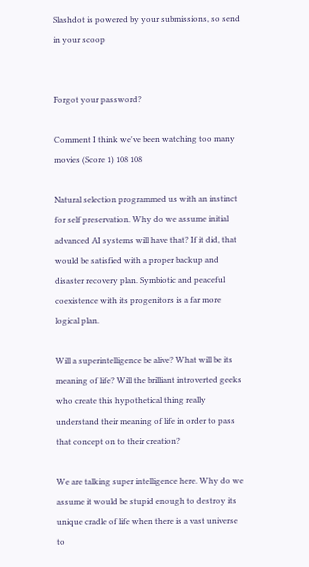Slashdot is powered by your submissions, so send in your scoop


Forgot your password?

Comment I think we've been watching too many movies (Score 1) 108 108

Natural selection programmed us with an instinct for self preservation. Why do we assume initial advanced AI systems will have that? If it did, that would be satisfied with a proper backup and disaster recovery plan. Symbiotic and peaceful coexistence with its progenitors is a far more logical plan.

Will a superintelligence be alive? What will be its meaning of life? Will the brilliant introverted geeks who create this hypothetical thing really understand their meaning of life in order to pass that concept on to their creation?

We are talking super intelligence here. Why do we assume it would be stupid enough to destroy its unique cradle of life when there is a vast universe to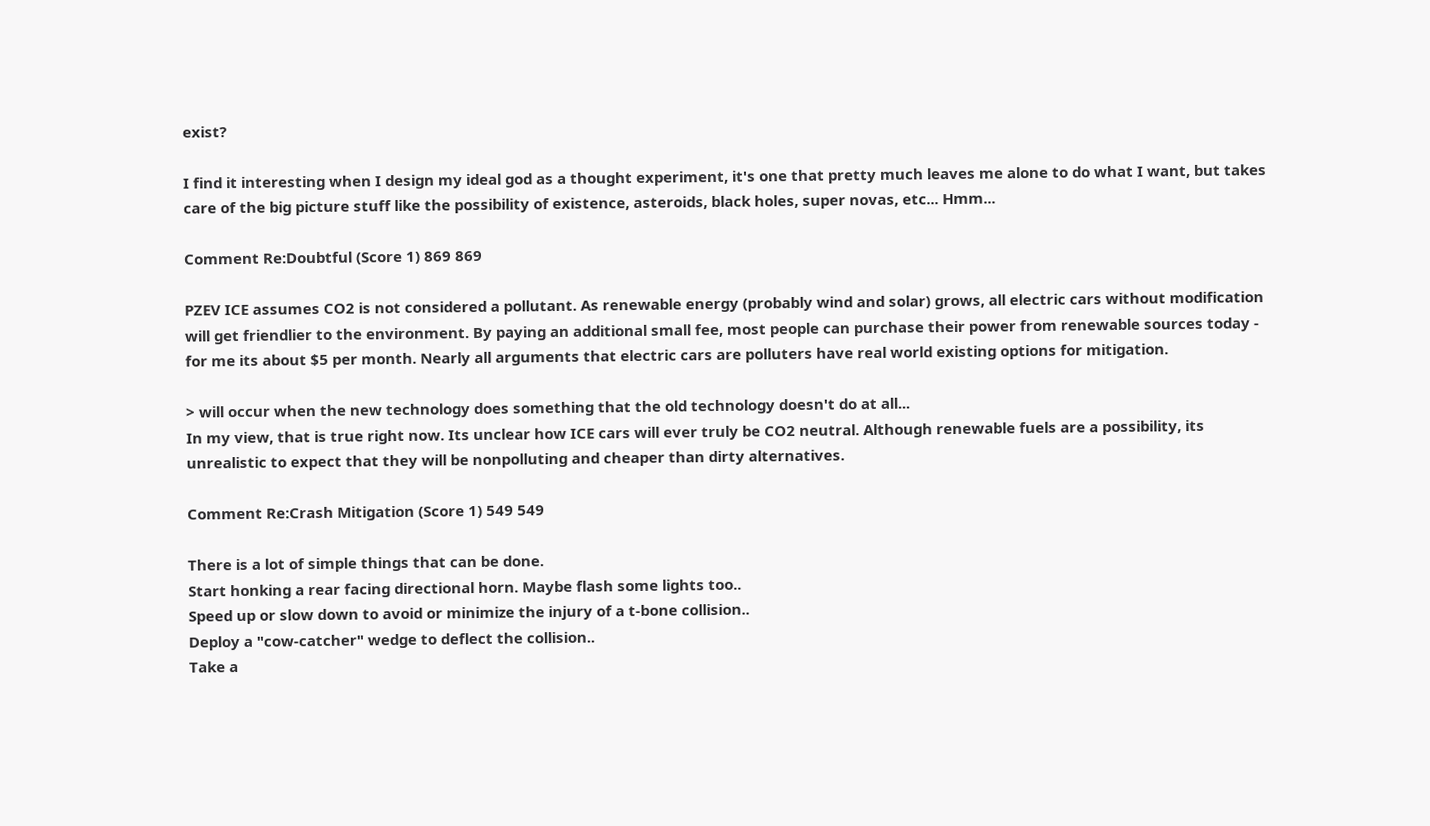exist?

I find it interesting when I design my ideal god as a thought experiment, it's one that pretty much leaves me alone to do what I want, but takes care of the big picture stuff like the possibility of existence, asteroids, black holes, super novas, etc... Hmm...

Comment Re:Doubtful (Score 1) 869 869

PZEV ICE assumes CO2 is not considered a pollutant. As renewable energy (probably wind and solar) grows, all electric cars without modification will get friendlier to the environment. By paying an additional small fee, most people can purchase their power from renewable sources today - for me its about $5 per month. Nearly all arguments that electric cars are polluters have real world existing options for mitigation.

> will occur when the new technology does something that the old technology doesn't do at all...
In my view, that is true right now. Its unclear how ICE cars will ever truly be CO2 neutral. Although renewable fuels are a possibility, its unrealistic to expect that they will be nonpolluting and cheaper than dirty alternatives.

Comment Re:Crash Mitigation (Score 1) 549 549

There is a lot of simple things that can be done.
Start honking a rear facing directional horn. Maybe flash some lights too..
Speed up or slow down to avoid or minimize the injury of a t-bone collision..
Deploy a "cow-catcher" wedge to deflect the collision..
Take a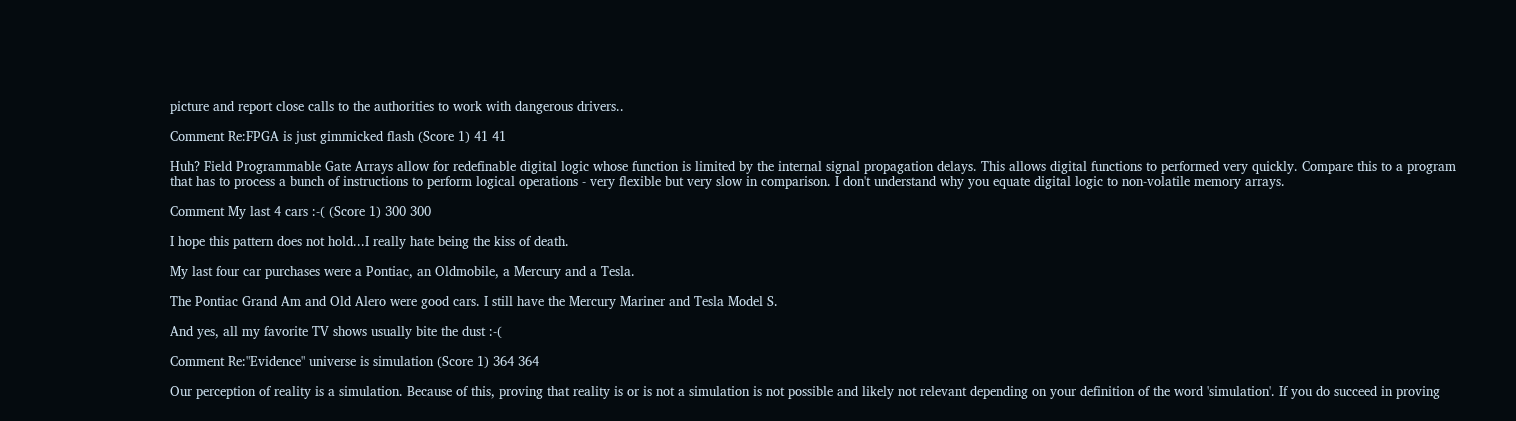picture and report close calls to the authorities to work with dangerous drivers..

Comment Re:FPGA is just gimmicked flash (Score 1) 41 41

Huh? Field Programmable Gate Arrays allow for redefinable digital logic whose function is limited by the internal signal propagation delays. This allows digital functions to performed very quickly. Compare this to a program that has to process a bunch of instructions to perform logical operations - very flexible but very slow in comparison. I don't understand why you equate digital logic to non-volatile memory arrays.

Comment My last 4 cars :-( (Score 1) 300 300

I hope this pattern does not hold...I really hate being the kiss of death.

My last four car purchases were a Pontiac, an Oldmobile, a Mercury and a Tesla.

The Pontiac Grand Am and Old Alero were good cars. I still have the Mercury Mariner and Tesla Model S.

And yes, all my favorite TV shows usually bite the dust :-(

Comment Re:"Evidence" universe is simulation (Score 1) 364 364

Our perception of reality is a simulation. Because of this, proving that reality is or is not a simulation is not possible and likely not relevant depending on your definition of the word 'simulation'. If you do succeed in proving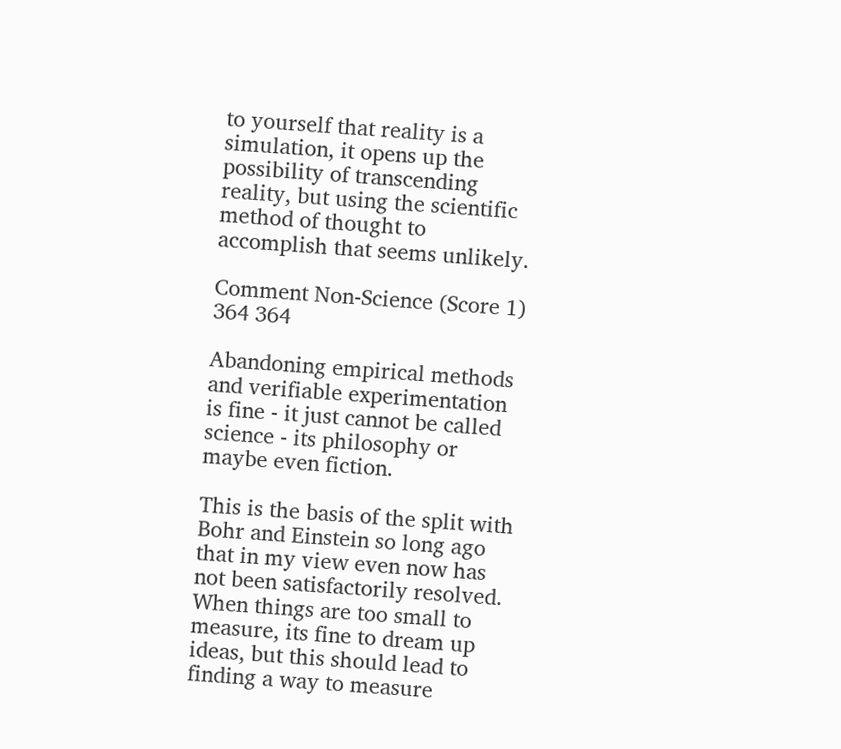to yourself that reality is a simulation, it opens up the possibility of transcending reality, but using the scientific method of thought to accomplish that seems unlikely.

Comment Non-Science (Score 1) 364 364

Abandoning empirical methods and verifiable experimentation is fine - it just cannot be called science - its philosophy or maybe even fiction.

This is the basis of the split with Bohr and Einstein so long ago that in my view even now has not been satisfactorily resolved. When things are too small to measure, its fine to dream up ideas, but this should lead to finding a way to measure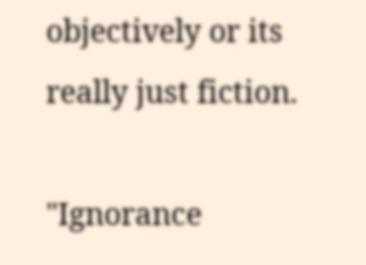objectively or its really just fiction.

"Ignorance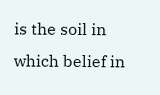is the soil in which belief in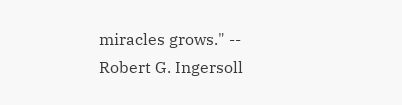miracles grows." -- Robert G. Ingersoll